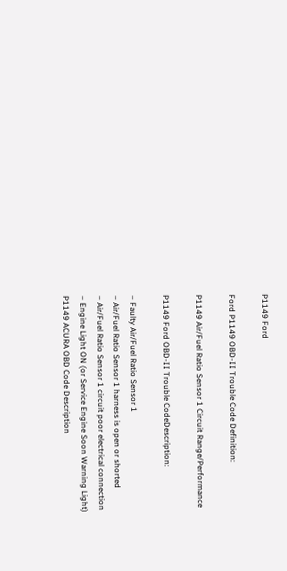P1149 Ford

Ford P1149 OBD-II Trouble Code Definition:

P1149 Air/Fuel Ratio Sensor 1 Circuit Range/Performance

P1149 Ford OBD-II Trouble CodeDescription:

– Faulty Air/Fuel Ratio Sensor 1
– Air/Fuel Ratio Sensor 1 harness is open or shorted
– Air/Fuel Ratio Sensor 1 circuit poor electrical connection
– Engine Light ON (or Service Engine Soon Warning Light)
P1149 ACURA OBD Code Description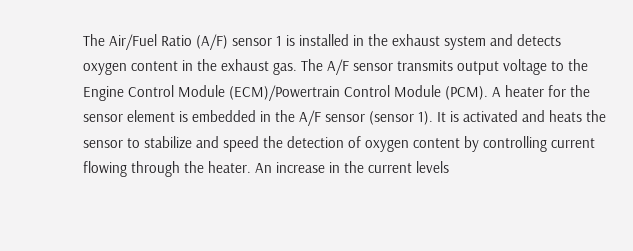The Air/Fuel Ratio (A/F) sensor 1 is installed in the exhaust system and detects oxygen content in the exhaust gas. The A/F sensor transmits output voltage to the Engine Control Module (ECM)/Powertrain Control Module (PCM). A heater for the sensor element is embedded in the A/F sensor (sensor 1). It is activated and heats the sensor to stabilize and speed the detection of oxygen content by controlling current flowing through the heater. An increase in the current levels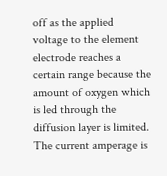off as the applied voltage to the element electrode reaches a certain range because the amount of oxygen which is led through the diffusion layer is limited. The current amperage is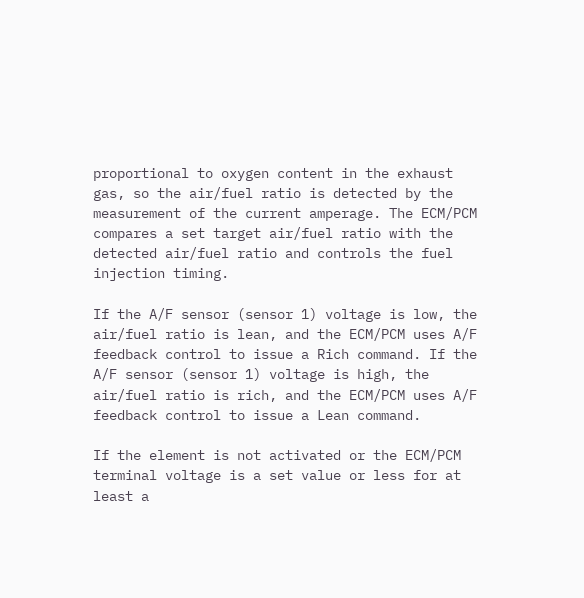proportional to oxygen content in the exhaust gas, so the air/fuel ratio is detected by the measurement of the current amperage. The ECM/PCM compares a set target air/fuel ratio with the detected air/fuel ratio and controls the fuel injection timing.

If the A/F sensor (sensor 1) voltage is low, the air/fuel ratio is lean, and the ECM/PCM uses A/F feedback control to issue a Rich command. If the A/F sensor (sensor 1) voltage is high, the air/fuel ratio is rich, and the ECM/PCM uses A/F feedback control to issue a Lean command.

If the element is not activated or the ECM/PCM terminal voltage is a set value or less for at least a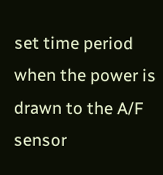set time period when the power is drawn to the A/F sensor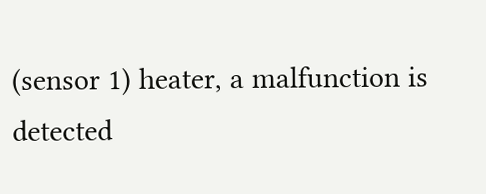(sensor 1) heater, a malfunction is detected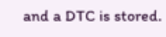and a DTC is stored.